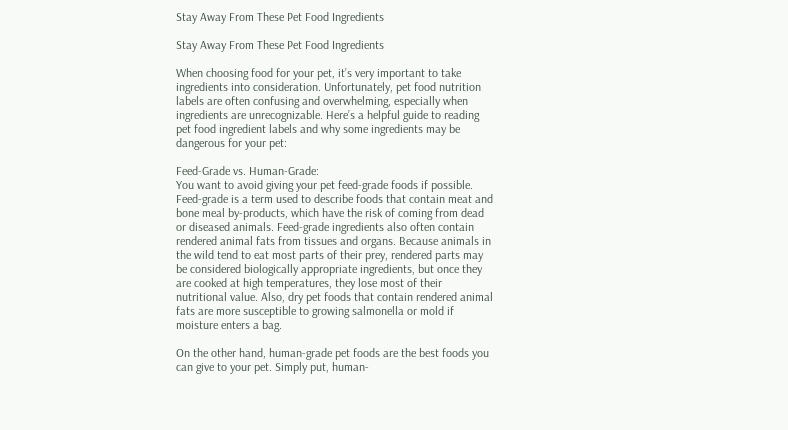Stay Away From These Pet Food Ingredients

Stay Away From These Pet Food Ingredients

When choosing food for your pet, it’s very important to take ingredients into consideration. Unfortunately, pet food nutrition labels are often confusing and overwhelming, especially when ingredients are unrecognizable. Here’s a helpful guide to reading pet food ingredient labels and why some ingredients may be dangerous for your pet:

Feed-Grade vs. Human-Grade:
You want to avoid giving your pet feed-grade foods if possible. Feed-grade is a term used to describe foods that contain meat and bone meal by-products, which have the risk of coming from dead or diseased animals. Feed-grade ingredients also often contain rendered animal fats from tissues and organs. Because animals in the wild tend to eat most parts of their prey, rendered parts may be considered biologically appropriate ingredients, but once they are cooked at high temperatures, they lose most of their nutritional value. Also, dry pet foods that contain rendered animal fats are more susceptible to growing salmonella or mold if moisture enters a bag.

On the other hand, human-grade pet foods are the best foods you can give to your pet. Simply put, human-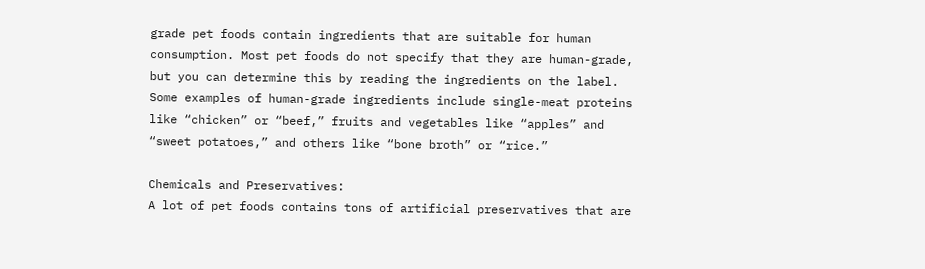grade pet foods contain ingredients that are suitable for human consumption. Most pet foods do not specify that they are human-grade, but you can determine this by reading the ingredients on the label. Some examples of human-grade ingredients include single-meat proteins like “chicken” or “beef,” fruits and vegetables like “apples” and “sweet potatoes,” and others like “bone broth” or “rice.”

Chemicals and Preservatives:
A lot of pet foods contains tons of artificial preservatives that are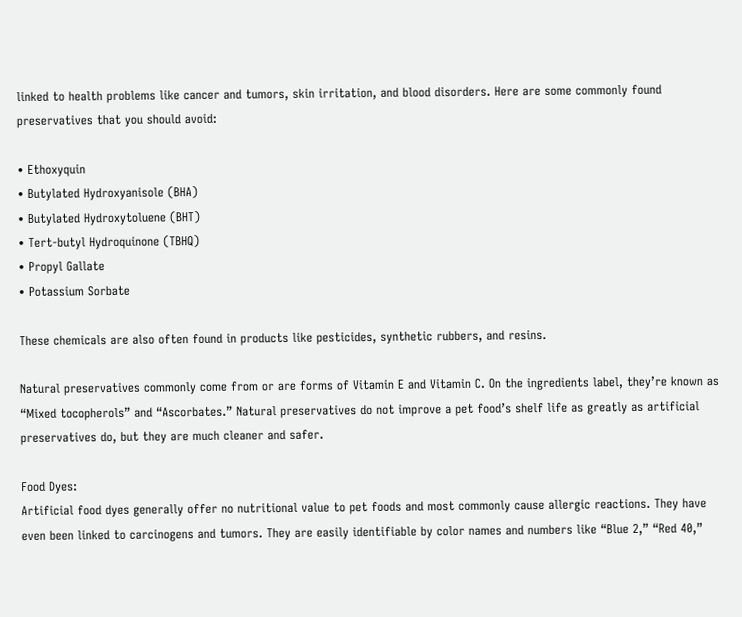linked to health problems like cancer and tumors, skin irritation, and blood disorders. Here are some commonly found preservatives that you should avoid:

• Ethoxyquin
• Butylated Hydroxyanisole (BHA)
• Butylated Hydroxytoluene (BHT)
• Tert-butyl Hydroquinone (TBHQ)
• Propyl Gallate
• Potassium Sorbate

These chemicals are also often found in products like pesticides, synthetic rubbers, and resins.

Natural preservatives commonly come from or are forms of Vitamin E and Vitamin C. On the ingredients label, they’re known as “Mixed tocopherols” and “Ascorbates.” Natural preservatives do not improve a pet food’s shelf life as greatly as artificial preservatives do, but they are much cleaner and safer.

Food Dyes:
Artificial food dyes generally offer no nutritional value to pet foods and most commonly cause allergic reactions. They have even been linked to carcinogens and tumors. They are easily identifiable by color names and numbers like “Blue 2,” “Red 40,”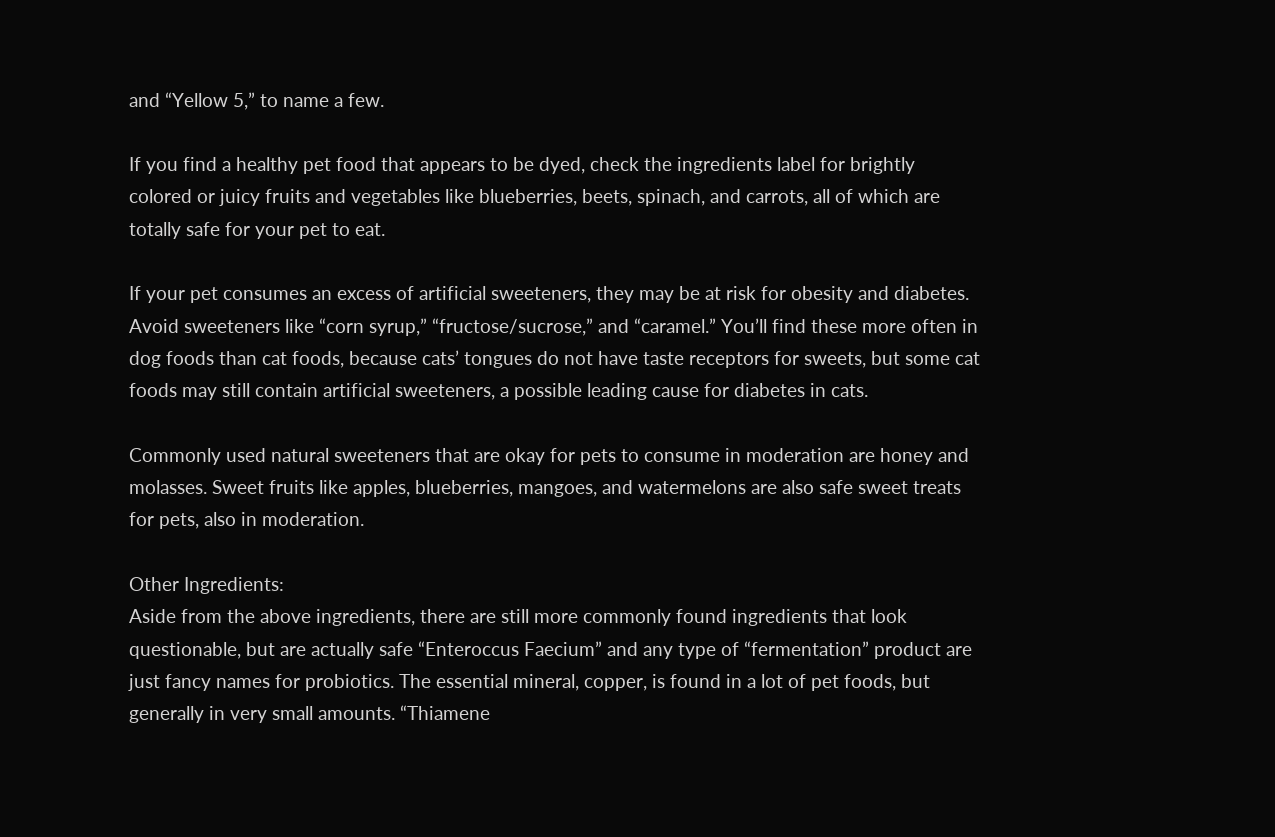and “Yellow 5,” to name a few.

If you find a healthy pet food that appears to be dyed, check the ingredients label for brightly colored or juicy fruits and vegetables like blueberries, beets, spinach, and carrots, all of which are totally safe for your pet to eat.

If your pet consumes an excess of artificial sweeteners, they may be at risk for obesity and diabetes. Avoid sweeteners like “corn syrup,” “fructose/sucrose,” and “caramel.” You’ll find these more often in dog foods than cat foods, because cats’ tongues do not have taste receptors for sweets, but some cat foods may still contain artificial sweeteners, a possible leading cause for diabetes in cats.

Commonly used natural sweeteners that are okay for pets to consume in moderation are honey and molasses. Sweet fruits like apples, blueberries, mangoes, and watermelons are also safe sweet treats for pets, also in moderation.

Other Ingredients:
Aside from the above ingredients, there are still more commonly found ingredients that look questionable, but are actually safe “Enteroccus Faecium” and any type of “fermentation” product are just fancy names for probiotics. The essential mineral, copper, is found in a lot of pet foods, but generally in very small amounts. “Thiamene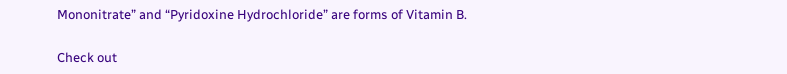Mononitrate” and “Pyridoxine Hydrochloride” are forms of Vitamin B.

Check out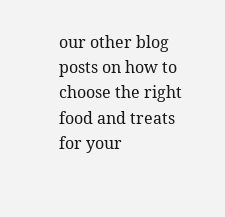our other blog posts on how to choose the right food and treats for your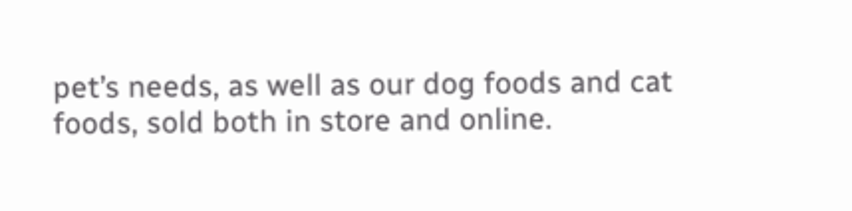pet’s needs, as well as our dog foods and cat foods, sold both in store and online.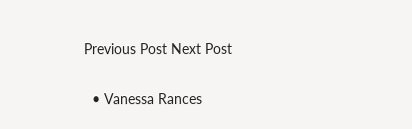Previous Post Next Post

  • Vanessa Rances